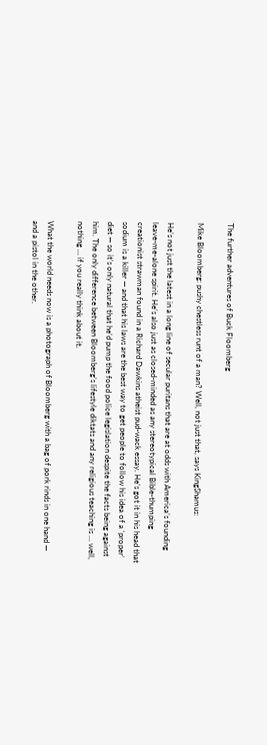The further adventures of Buck Floomberg

Mike Bloomberg: pushy chestless runt of a man? Well, not just that, says KingShamus:

He’s not just the latest in a long line of secular puritans that are at odds with America’s founding leave-me-alone spirit. He’s also just as closed-minded as any stereotypical Bible-thumping creationist strawman found in a Richard Dawkins atheist pud-wack essay. He’s got it in his head that sodium is a killer — and that his laws are the best way to get people to follow his idea of a ‘proper’ diet — so it’s only natural that he’d pump the food police legislation despite the facts being against him. The only difference between Bloomberg’s lifestyle diktats and any religious teaching is … well, nothing … if you really think about it.

What the world needs now is a photograph of Bloomberg with a bag of pork rinds in one hand — and a pistol in the other.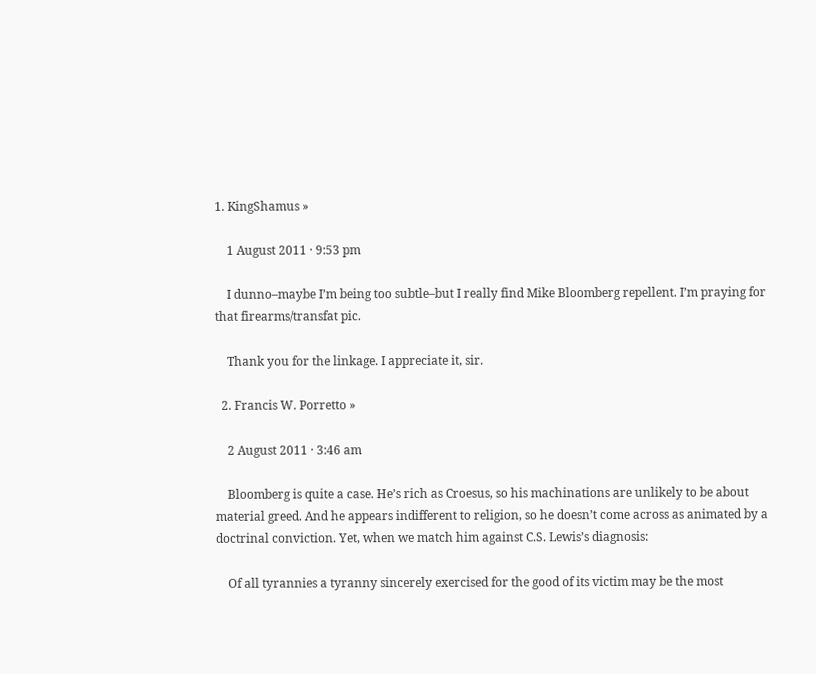1. KingShamus »

    1 August 2011 · 9:53 pm

    I dunno–maybe I’m being too subtle–but I really find Mike Bloomberg repellent. I’m praying for that firearms/transfat pic.

    Thank you for the linkage. I appreciate it, sir.

  2. Francis W. Porretto »

    2 August 2011 · 3:46 am

    Bloomberg is quite a case. He’s rich as Croesus, so his machinations are unlikely to be about material greed. And he appears indifferent to religion, so he doesn’t come across as animated by a doctrinal conviction. Yet, when we match him against C.S. Lewis’s diagnosis:

    Of all tyrannies a tyranny sincerely exercised for the good of its victim may be the most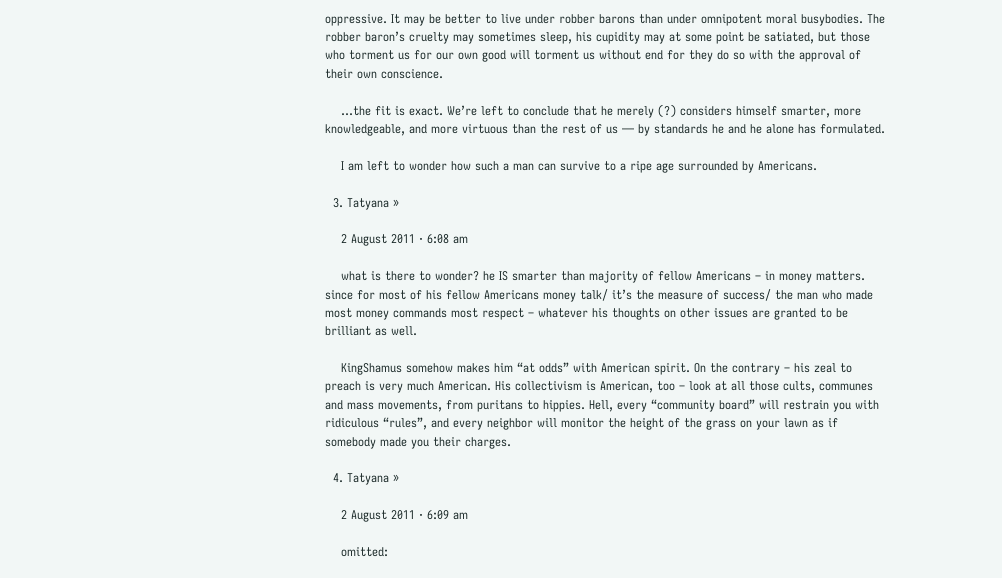oppressive. It may be better to live under robber barons than under omnipotent moral busybodies. The robber baron’s cruelty may sometimes sleep, his cupidity may at some point be satiated, but those who torment us for our own good will torment us without end for they do so with the approval of their own conscience.

    …the fit is exact. We’re left to conclude that he merely (?) considers himself smarter, more knowledgeable, and more virtuous than the rest of us — by standards he and he alone has formulated.

    I am left to wonder how such a man can survive to a ripe age surrounded by Americans.

  3. Tatyana »

    2 August 2011 · 6:08 am

    what is there to wonder? he IS smarter than majority of fellow Americans – in money matters. since for most of his fellow Americans money talk/ it’s the measure of success/ the man who made most money commands most respect – whatever his thoughts on other issues are granted to be brilliant as well.

    KingShamus somehow makes him “at odds” with American spirit. On the contrary – his zeal to preach is very much American. His collectivism is American, too – look at all those cults, communes and mass movements, from puritans to hippies. Hell, every “community board” will restrain you with ridiculous “rules”, and every neighbor will monitor the height of the grass on your lawn as if somebody made you their charges.

  4. Tatyana »

    2 August 2011 · 6:09 am

    omitted: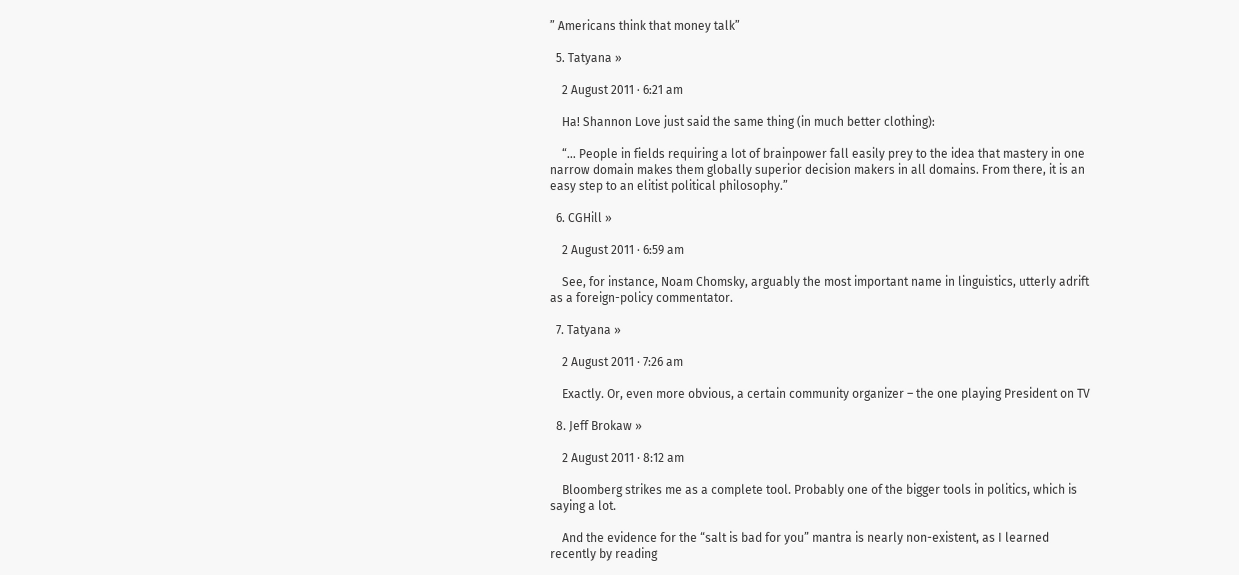” Americans think that money talk”

  5. Tatyana »

    2 August 2011 · 6:21 am

    Ha! Shannon Love just said the same thing (in much better clothing):

    “… People in fields requiring a lot of brainpower fall easily prey to the idea that mastery in one narrow domain makes them globally superior decision makers in all domains. From there, it is an easy step to an elitist political philosophy.”

  6. CGHill »

    2 August 2011 · 6:59 am

    See, for instance, Noam Chomsky, arguably the most important name in linguistics, utterly adrift as a foreign-policy commentator.

  7. Tatyana »

    2 August 2011 · 7:26 am

    Exactly. Or, even more obvious, a certain community organizer – the one playing President on TV

  8. Jeff Brokaw »

    2 August 2011 · 8:12 am

    Bloomberg strikes me as a complete tool. Probably one of the bigger tools in politics, which is saying a lot.

    And the evidence for the “salt is bad for you” mantra is nearly non-existent, as I learned recently by reading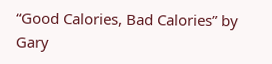“Good Calories, Bad Calories” by Gary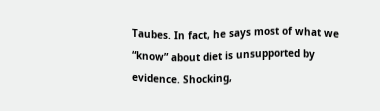Taubes. In fact, he says most of what we “know” about diet is unsupported by evidence. Shocking,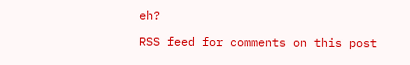eh?

RSS feed for comments on this post